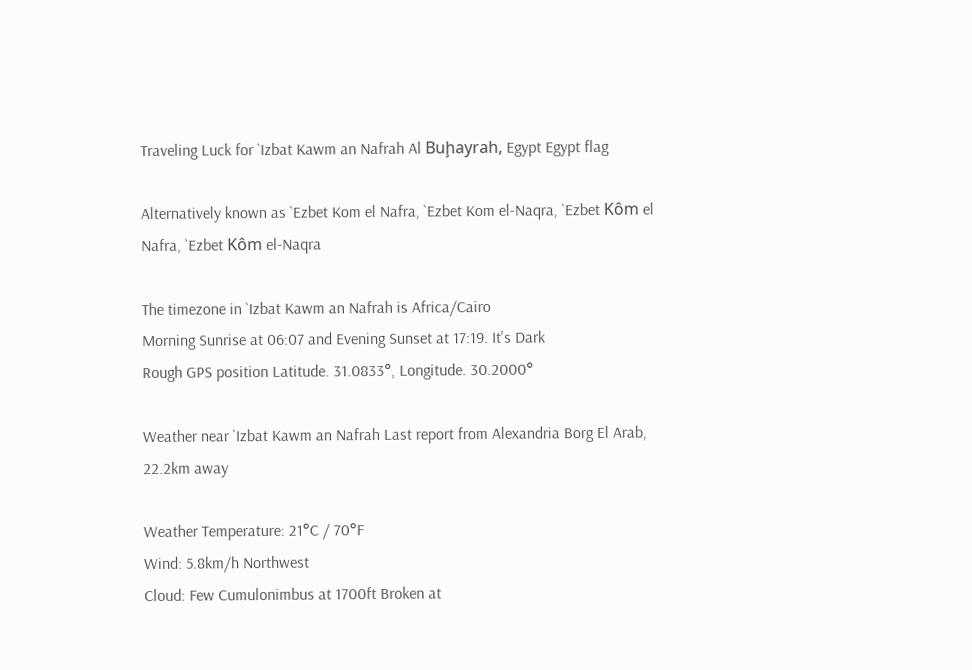Traveling Luck for `Izbat Kawm an Nafrah Al Buḩayrah, Egypt Egypt flag

Alternatively known as `Ezbet Kom el Nafra, `Ezbet Kom el-Naqra, `Ezbet Kôm el Nafra, `Ezbet Kôm el-Naqra

The timezone in `Izbat Kawm an Nafrah is Africa/Cairo
Morning Sunrise at 06:07 and Evening Sunset at 17:19. It's Dark
Rough GPS position Latitude. 31.0833°, Longitude. 30.2000°

Weather near `Izbat Kawm an Nafrah Last report from Alexandria Borg El Arab, 22.2km away

Weather Temperature: 21°C / 70°F
Wind: 5.8km/h Northwest
Cloud: Few Cumulonimbus at 1700ft Broken at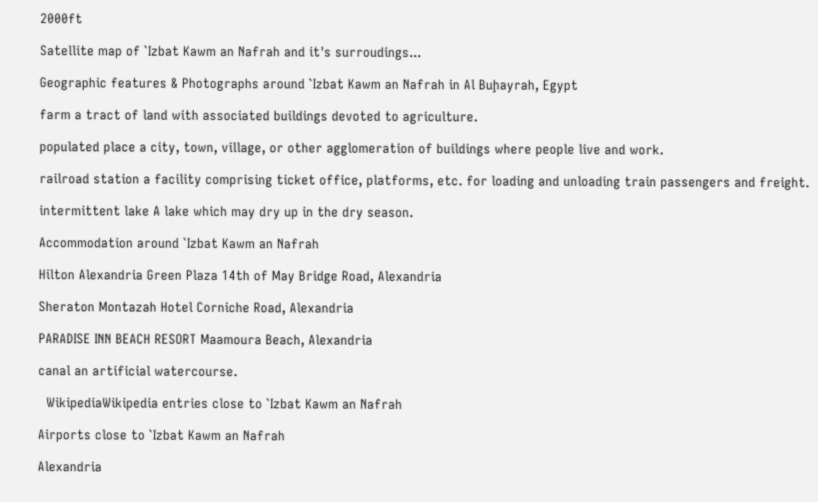2000ft

Satellite map of `Izbat Kawm an Nafrah and it's surroudings...

Geographic features & Photographs around `Izbat Kawm an Nafrah in Al Buḩayrah, Egypt

farm a tract of land with associated buildings devoted to agriculture.

populated place a city, town, village, or other agglomeration of buildings where people live and work.

railroad station a facility comprising ticket office, platforms, etc. for loading and unloading train passengers and freight.

intermittent lake A lake which may dry up in the dry season.

Accommodation around `Izbat Kawm an Nafrah

Hilton Alexandria Green Plaza 14th of May Bridge Road, Alexandria

Sheraton Montazah Hotel Corniche Road, Alexandria

PARADISE INN BEACH RESORT Maamoura Beach, Alexandria

canal an artificial watercourse.

  WikipediaWikipedia entries close to `Izbat Kawm an Nafrah

Airports close to `Izbat Kawm an Nafrah

Alexandria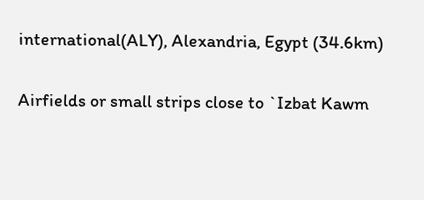international(ALY), Alexandria, Egypt (34.6km)

Airfields or small strips close to `Izbat Kawm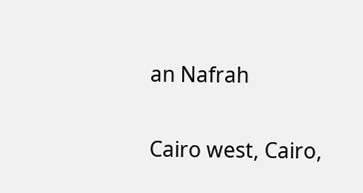an Nafrah

Cairo west, Cairo,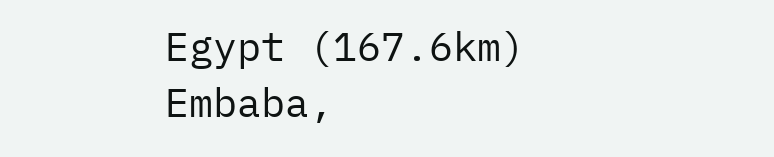Egypt (167.6km)
Embaba,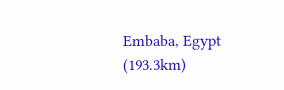Embaba, Egypt (193.3km)